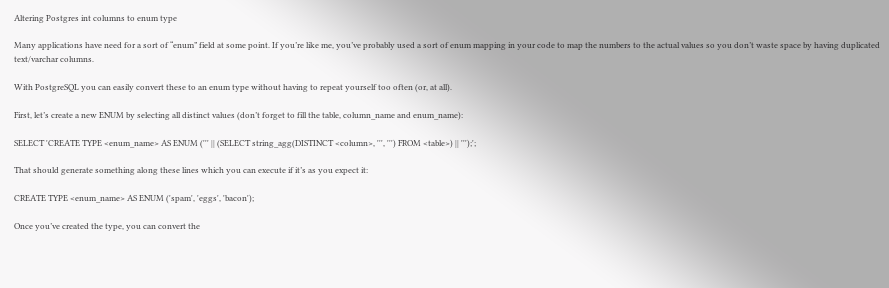Altering Postgres int columns to enum type

Many applications have need for a sort of “enum” field at some point. If you’re like me, you’ve probably used a sort of enum mapping in your code to map the numbers to the actual values so you don’t waste space by having duplicated text/varchar columns.

With PostgreSQL you can easily convert these to an enum type without having to repeat yourself too often (or, at all).

First, let’s create a new ENUM by selecting all distinct values (don’t forget to fill the table, column_name and enum_name):

SELECT 'CREATE TYPE <enum_name> AS ENUM (''' || (SELECT string_agg(DISTINCT <column>, ''', ''') FROM <table>) || ''');';

That should generate something along these lines which you can execute if it’s as you expect it:

CREATE TYPE <enum_name> AS ENUM ('spam', 'eggs', 'bacon');

Once you’ve created the type, you can convert the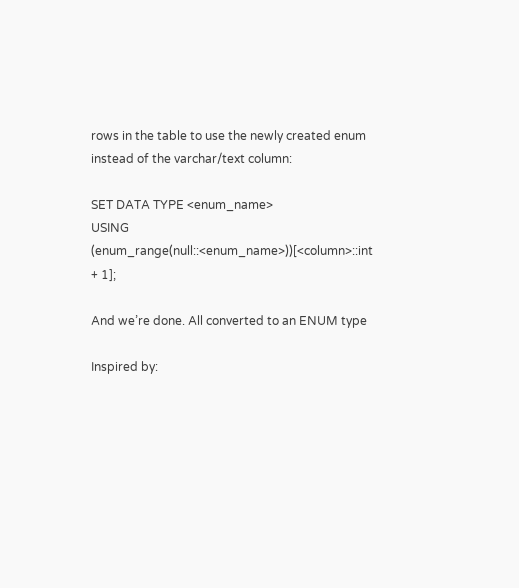rows in the table to use the newly created enum instead of the varchar/text column:

SET DATA TYPE <enum_name>
USING (enum_range(null::<enum_name>))[<column>::int + 1];

And we’re done. All converted to an ENUM type

Inspired by: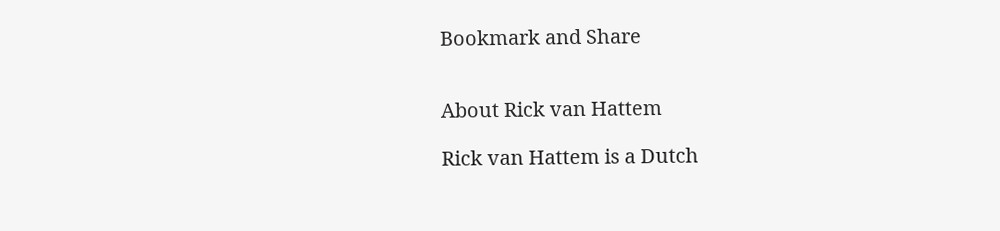Bookmark and Share


About Rick van Hattem

Rick van Hattem is a Dutch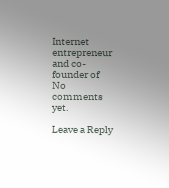Internet entrepreneur and co-founder of
No comments yet.

Leave a Reply